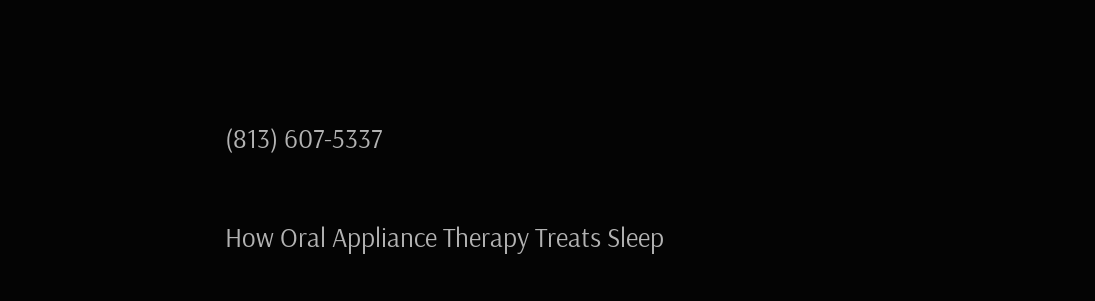(813) 607-5337

How Oral Appliance Therapy Treats Sleep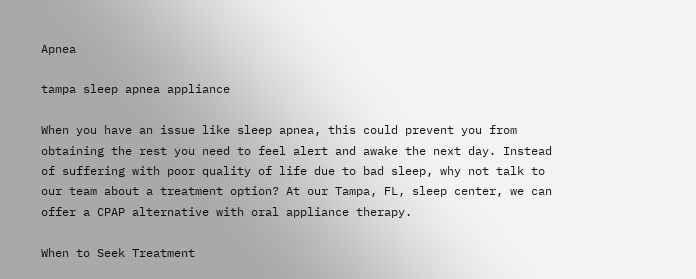Apnea

tampa sleep apnea appliance

When you have an issue like sleep apnea, this could prevent you from obtaining the rest you need to feel alert and awake the next day. Instead of suffering with poor quality of life due to bad sleep, why not talk to our team about a treatment option? At our Tampa, FL, sleep center, we can offer a CPAP alternative with oral appliance therapy.

When to Seek Treatment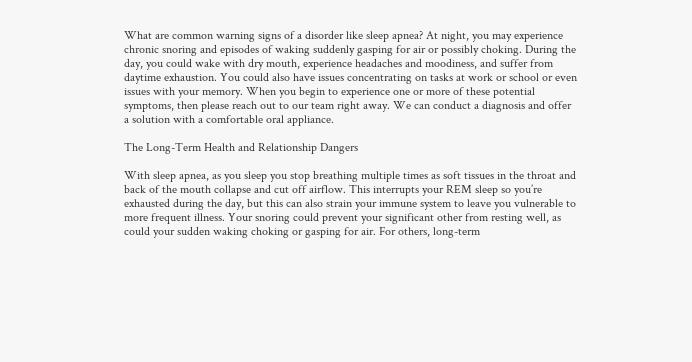What are common warning signs of a disorder like sleep apnea? At night, you may experience chronic snoring and episodes of waking suddenly gasping for air or possibly choking. During the day, you could wake with dry mouth, experience headaches and moodiness, and suffer from daytime exhaustion. You could also have issues concentrating on tasks at work or school or even issues with your memory. When you begin to experience one or more of these potential symptoms, then please reach out to our team right away. We can conduct a diagnosis and offer a solution with a comfortable oral appliance.

The Long-Term Health and Relationship Dangers

With sleep apnea, as you sleep you stop breathing multiple times as soft tissues in the throat and back of the mouth collapse and cut off airflow. This interrupts your REM sleep so you’re exhausted during the day, but this can also strain your immune system to leave you vulnerable to more frequent illness. Your snoring could prevent your significant other from resting well, as could your sudden waking choking or gasping for air. For others, long-term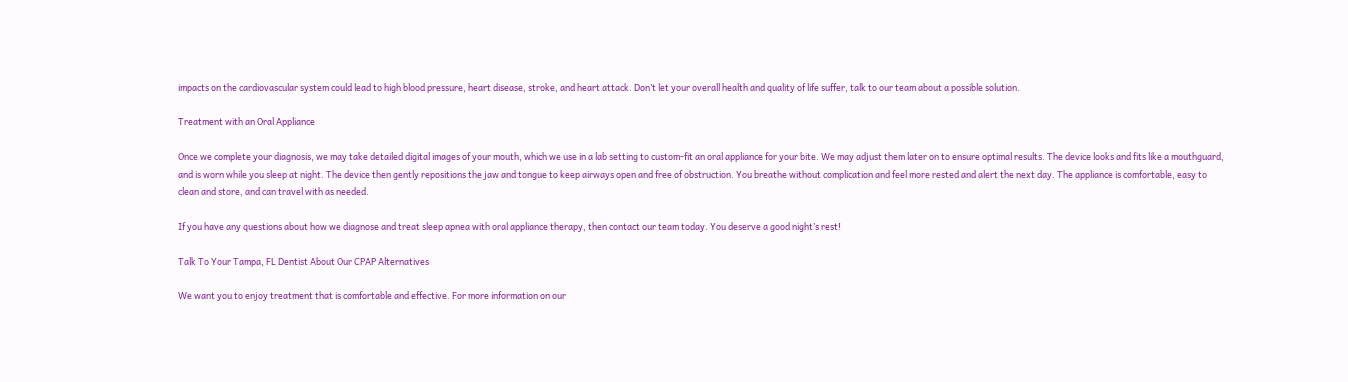impacts on the cardiovascular system could lead to high blood pressure, heart disease, stroke, and heart attack. Don’t let your overall health and quality of life suffer, talk to our team about a possible solution.

Treatment with an Oral Appliance

Once we complete your diagnosis, we may take detailed digital images of your mouth, which we use in a lab setting to custom-fit an oral appliance for your bite. We may adjust them later on to ensure optimal results. The device looks and fits like a mouthguard, and is worn while you sleep at night. The device then gently repositions the jaw and tongue to keep airways open and free of obstruction. You breathe without complication and feel more rested and alert the next day. The appliance is comfortable, easy to clean and store, and can travel with as needed.

If you have any questions about how we diagnose and treat sleep apnea with oral appliance therapy, then contact our team today. You deserve a good night’s rest!

Talk To Your Tampa, FL Dentist About Our CPAP Alternatives

We want you to enjoy treatment that is comfortable and effective. For more information on our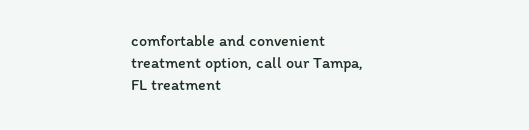comfortable and convenient treatment option, call our Tampa, FL treatment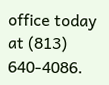office today at (813) 640-4086.